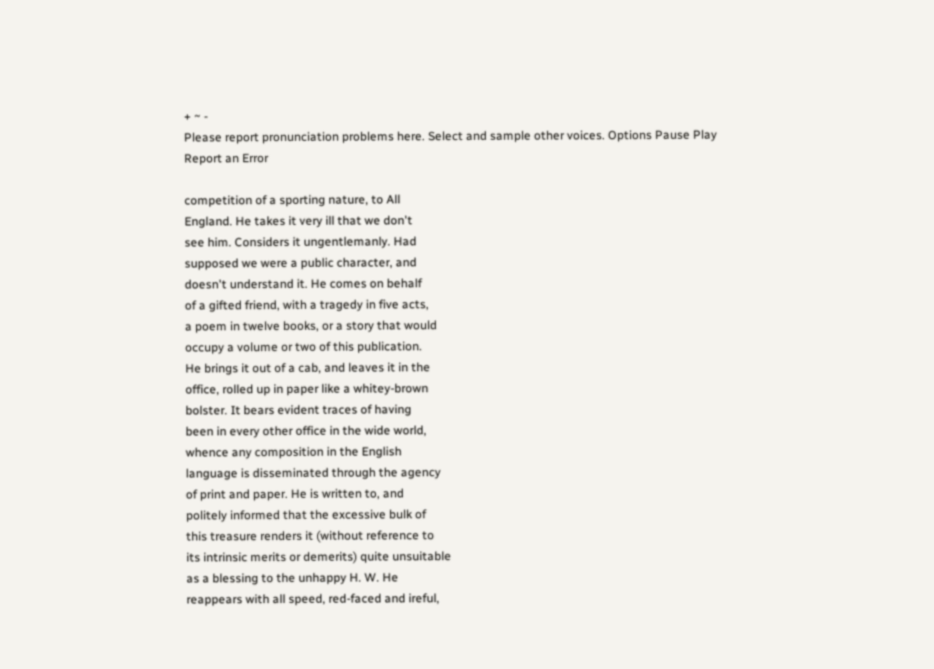+ ~ -
Please report pronunciation problems here. Select and sample other voices. Options Pause Play
Report an Error

competition of a sporting nature, to All
England. He takes it very ill that we don't
see him. Considers it ungentlemanly. Had
supposed we were a public character, and
doesn't understand it. He comes on behalf
of a gifted friend, with a tragedy in five acts,
a poem in twelve books, or a story that would
occupy a volume or two of this publication.
He brings it out of a cab, and leaves it in the
office, rolled up in paper like a whitey-brown
bolster. It bears evident traces of having
been in every other office in the wide world,
whence any composition in the English
language is disseminated through the agency
of print and paper. He is written to, and
politely informed that the excessive bulk of
this treasure renders it (without reference to
its intrinsic merits or demerits) quite unsuitable
as a blessing to the unhappy H. W. He
reappears with all speed, red-faced and ireful,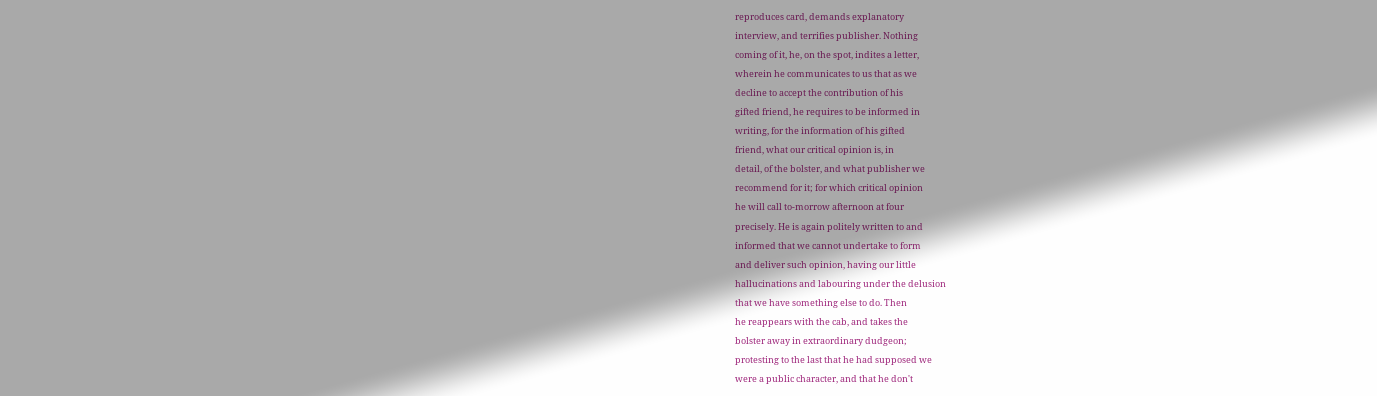reproduces card, demands explanatory
interview, and terrifies publisher. Nothing
coming of it, he, on the spot, indites a letter,
wherein he communicates to us that as we
decline to accept the contribution of his
gifted friend, he requires to be informed in
writing, for the information of his gifted
friend, what our critical opinion is, in
detail, of the bolster, and what publisher we
recommend for it; for which critical opinion
he will call to-morrow afternoon at four
precisely. He is again politely written to and
informed that we cannot undertake to form
and deliver such opinion, having our little
hallucinations and labouring under the delusion
that we have something else to do. Then
he reappears with the cab, and takes the
bolster away in extraordinary dudgeon;
protesting to the last that he had supposed we
were a public character, and that he don't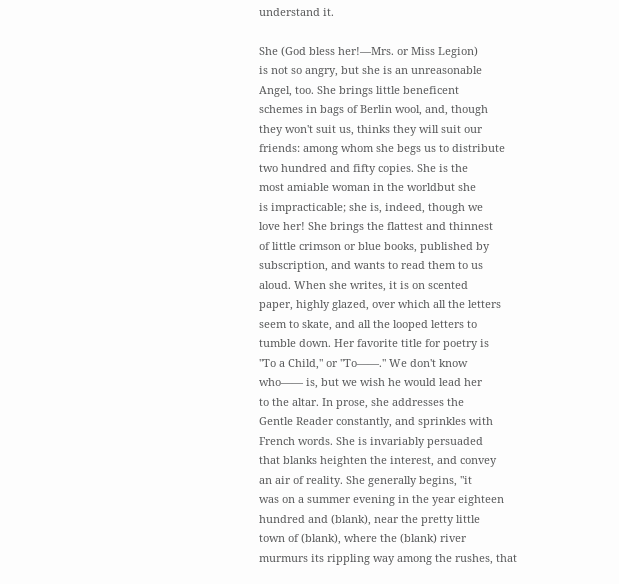understand it.

She (God bless her!—Mrs. or Miss Legion)
is not so angry, but she is an unreasonable
Angel, too. She brings little beneficent
schemes in bags of Berlin wool, and, though
they won't suit us, thinks they will suit our
friends: among whom she begs us to distribute
two hundred and fifty copies. She is the
most amiable woman in the worldbut she
is impracticable; she is, indeed, though we
love her! She brings the flattest and thinnest
of little crimson or blue books, published by
subscription, and wants to read them to us
aloud. When she writes, it is on scented
paper, highly glazed, over which all the letters
seem to skate, and all the looped letters to
tumble down. Her favorite title for poetry is
"To a Child," or "To——." We don't know
who—— is, but we wish he would lead her
to the altar. In prose, she addresses the
Gentle Reader constantly, and sprinkles with
French words. She is invariably persuaded
that blanks heighten the interest, and convey
an air of reality. She generally begins, "it
was on a summer evening in the year eighteen
hundred and (blank), near the pretty little
town of (blank), where the (blank) river
murmurs its rippling way among the rushes, that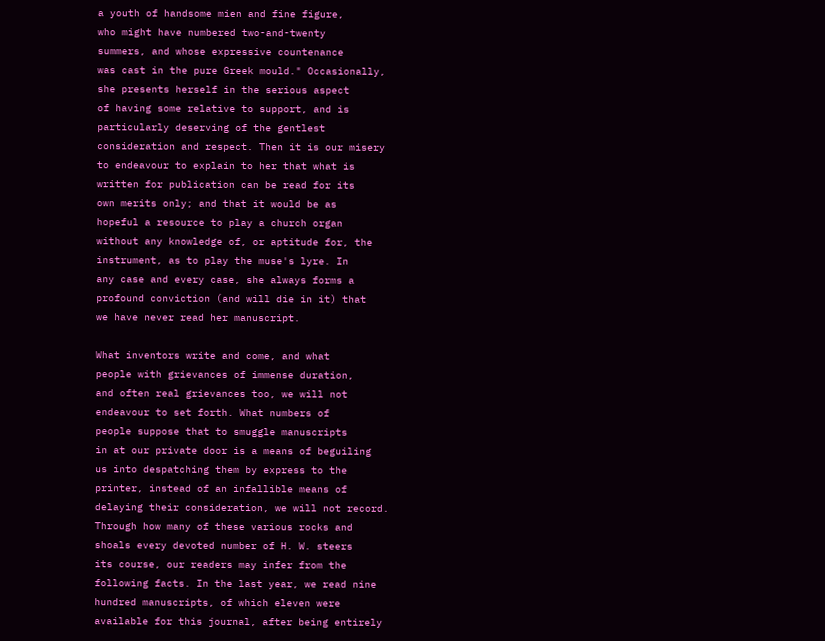a youth of handsome mien and fine figure,
who might have numbered two-and-twenty
summers, and whose expressive countenance
was cast in the pure Greek mould." Occasionally,
she presents herself in the serious aspect
of having some relative to support, and is
particularly deserving of the gentlest
consideration and respect. Then it is our misery
to endeavour to explain to her that what is
written for publication can be read for its
own merits only; and that it would be as
hopeful a resource to play a church organ
without any knowledge of, or aptitude for, the
instrument, as to play the muse's lyre. In
any case and every case, she always forms a
profound conviction (and will die in it) that
we have never read her manuscript.

What inventors write and come, and what
people with grievances of immense duration,
and often real grievances too, we will not
endeavour to set forth. What numbers of
people suppose that to smuggle manuscripts
in at our private door is a means of beguiling
us into despatching them by express to the
printer, instead of an infallible means of
delaying their consideration, we will not record.
Through how many of these various rocks and
shoals every devoted number of H. W. steers
its course, our readers may infer from the
following facts. In the last year, we read nine
hundred manuscripts, of which eleven were
available for this journal, after being entirely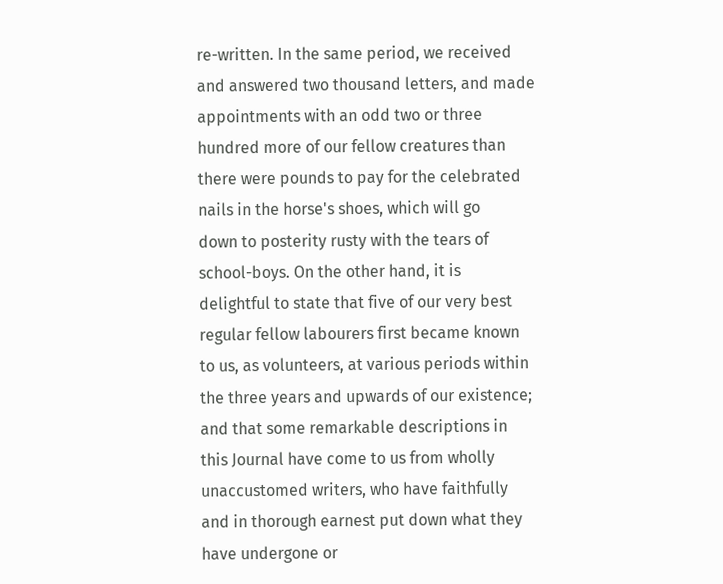re-written. In the same period, we received
and answered two thousand letters, and made
appointments with an odd two or three
hundred more of our fellow creatures than
there were pounds to pay for the celebrated
nails in the horse's shoes, which will go
down to posterity rusty with the tears of
school-boys. On the other hand, it is
delightful to state that five of our very best
regular fellow labourers first became known
to us, as volunteers, at various periods within
the three years and upwards of our existence;
and that some remarkable descriptions in
this Journal have come to us from wholly
unaccustomed writers, who have faithfully
and in thorough earnest put down what they
have undergone or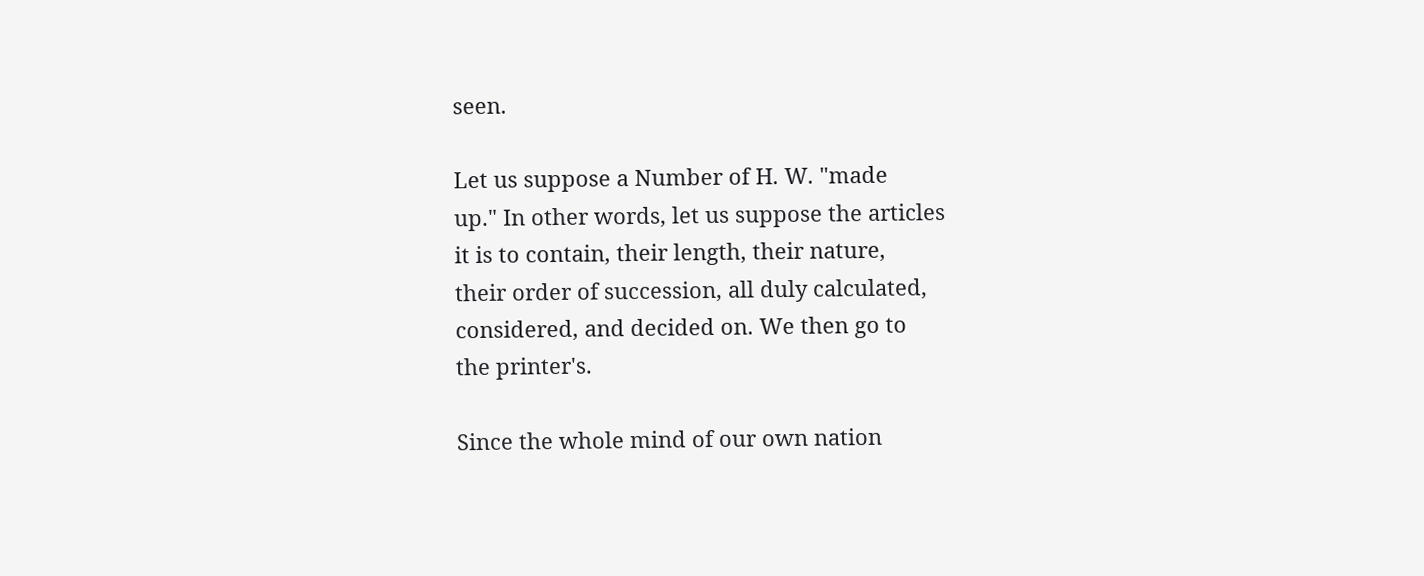seen.

Let us suppose a Number of H. W. "made
up." In other words, let us suppose the articles
it is to contain, their length, their nature,
their order of succession, all duly calculated,
considered, and decided on. We then go to
the printer's.

Since the whole mind of our own nation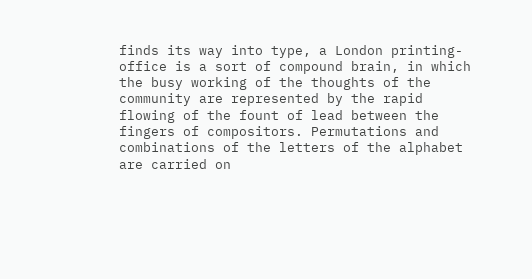finds its way into type, a London printing-
office is a sort of compound brain, in which
the busy working of the thoughts of the
community are represented by the rapid
flowing of the fount of lead between the
fingers of compositors. Permutations and
combinations of the letters of the alphabet
are carried on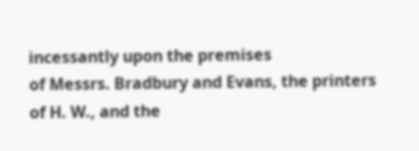incessantly upon the premises
of Messrs. Bradbury and Evans, the printers
of H. W., and the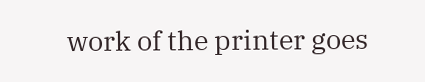work of the printer goes